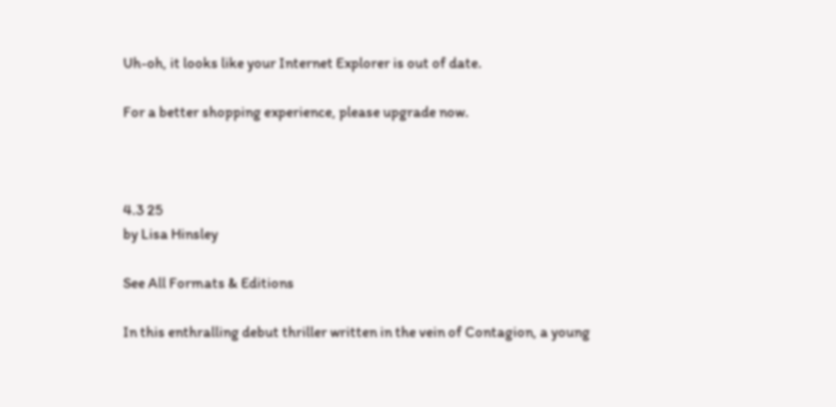Uh-oh, it looks like your Internet Explorer is out of date.

For a better shopping experience, please upgrade now.



4.3 25
by Lisa Hinsley

See All Formats & Editions

In this enthralling debut thriller written in the vein of Contagion, a young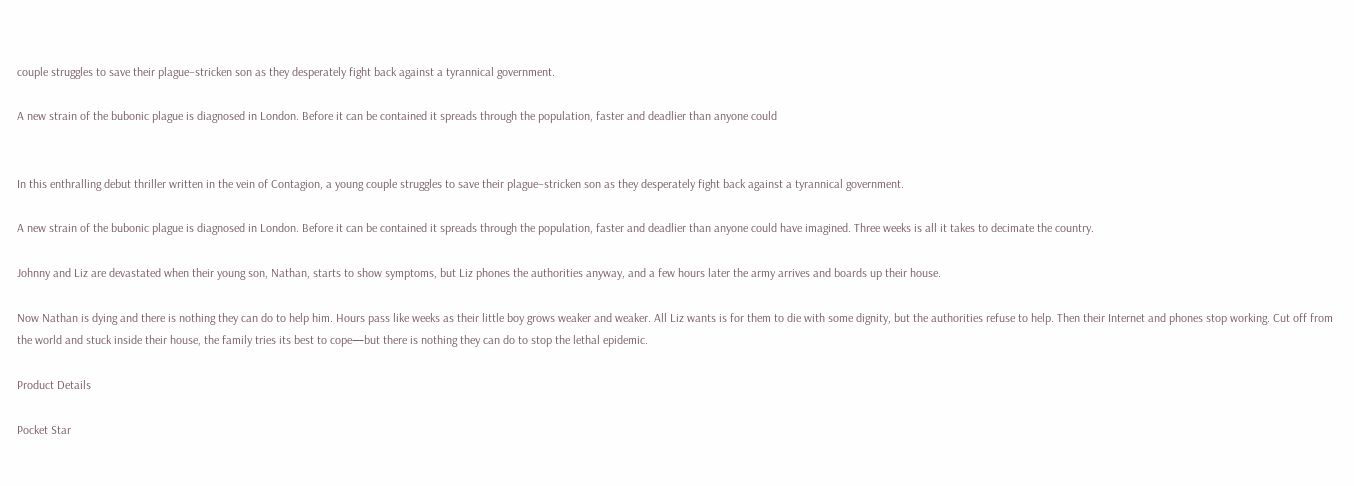couple struggles to save their plague–stricken son as they desperately fight back against a tyrannical government.

A new strain of the bubonic plague is diagnosed in London. Before it can be contained it spreads through the population, faster and deadlier than anyone could


In this enthralling debut thriller written in the vein of Contagion, a young couple struggles to save their plague–stricken son as they desperately fight back against a tyrannical government.

A new strain of the bubonic plague is diagnosed in London. Before it can be contained it spreads through the population, faster and deadlier than anyone could have imagined. Three weeks is all it takes to decimate the country.

Johnny and Liz are devastated when their young son, Nathan, starts to show symptoms, but Liz phones the authorities anyway, and a few hours later the army arrives and boards up their house.

Now Nathan is dying and there is nothing they can do to help him. Hours pass like weeks as their little boy grows weaker and weaker. All Liz wants is for them to die with some dignity, but the authorities refuse to help. Then their Internet and phones stop working. Cut off from the world and stuck inside their house, the family tries its best to cope—but there is nothing they can do to stop the lethal epidemic.

Product Details

Pocket Star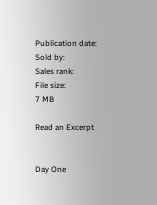Publication date:
Sold by:
Sales rank:
File size:
7 MB

Read an Excerpt


Day One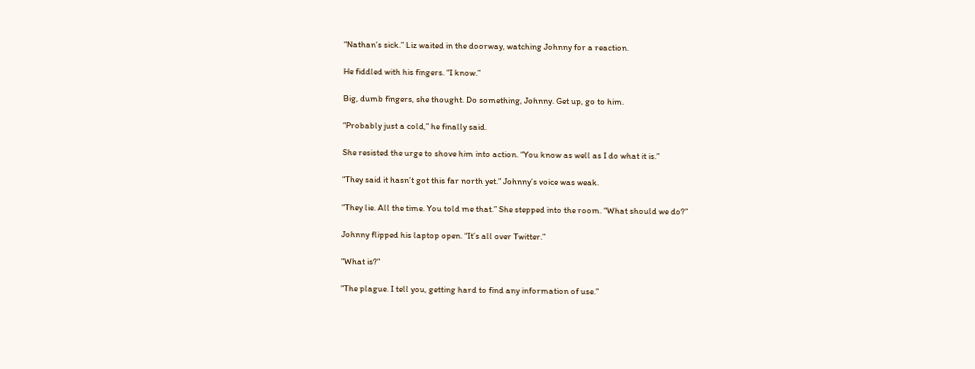“Nathan’s sick.” Liz waited in the doorway, watching Johnny for a reaction.

He fiddled with his fingers. “I know.”

Big, dumb fingers, she thought. Do something, Johnny. Get up, go to him.

“Probably just a cold,” he finally said.

She resisted the urge to shove him into action. “You know as well as I do what it is.”

“They said it hasn’t got this far north yet.” Johnny’s voice was weak.

“They lie. All the time. You told me that.” She stepped into the room. “What should we do?”

Johnny flipped his laptop open. “It’s all over Twitter.”

“What is?”

“The plague. I tell you, getting hard to find any information of use.”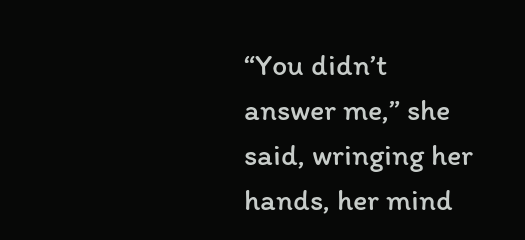“You didn’t answer me,” she said, wringing her hands, her mind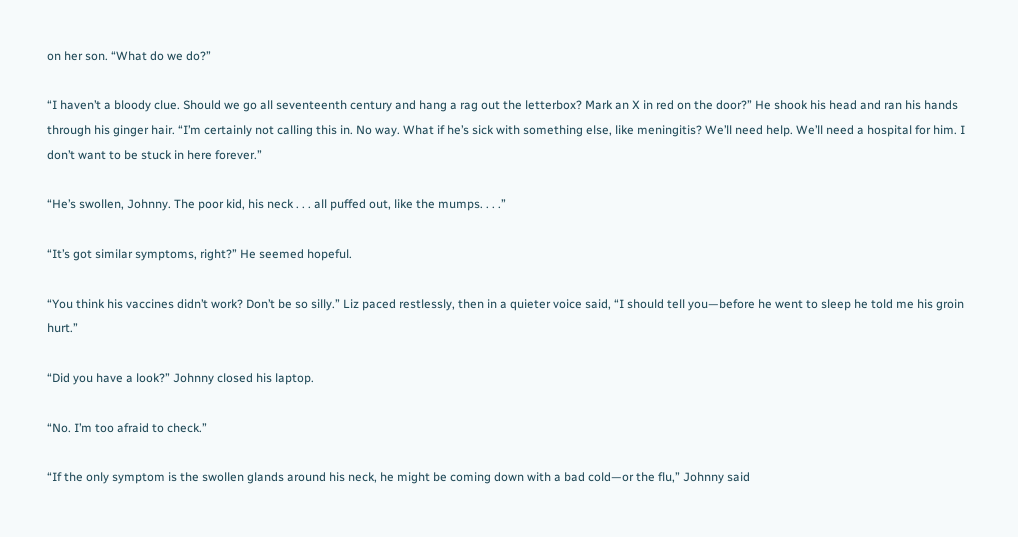on her son. “What do we do?”

“I haven’t a bloody clue. Should we go all seventeenth century and hang a rag out the letterbox? Mark an X in red on the door?” He shook his head and ran his hands through his ginger hair. “I’m certainly not calling this in. No way. What if he’s sick with something else, like meningitis? We’ll need help. We’ll need a hospital for him. I don’t want to be stuck in here forever.”

“He’s swollen, Johnny. The poor kid, his neck . . . all puffed out, like the mumps. . . .”

“It’s got similar symptoms, right?” He seemed hopeful.

“You think his vaccines didn’t work? Don’t be so silly.” Liz paced restlessly, then in a quieter voice said, “I should tell you—before he went to sleep he told me his groin hurt.”

“Did you have a look?” Johnny closed his laptop.

“No. I’m too afraid to check.”

“If the only symptom is the swollen glands around his neck, he might be coming down with a bad cold—or the flu,” Johnny said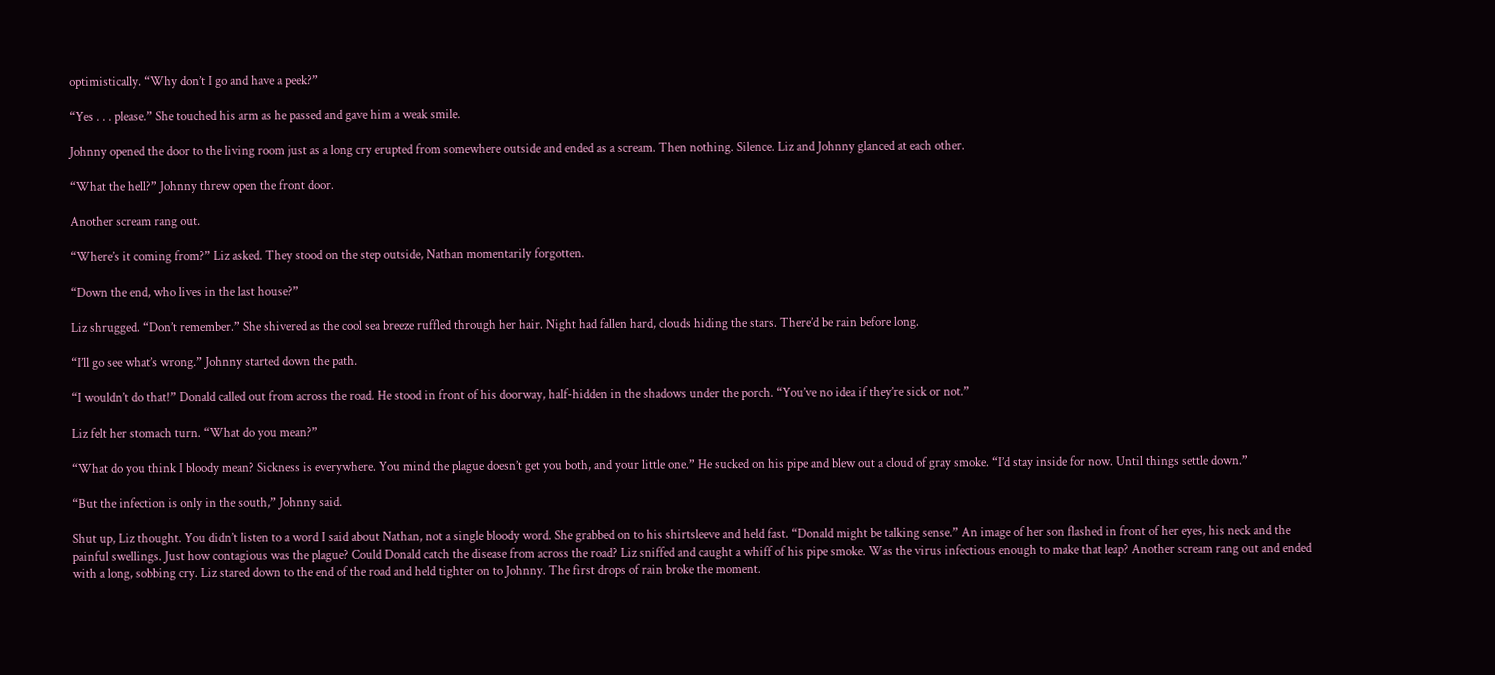optimistically. “Why don’t I go and have a peek?”

“Yes . . . please.” She touched his arm as he passed and gave him a weak smile.

Johnny opened the door to the living room just as a long cry erupted from somewhere outside and ended as a scream. Then nothing. Silence. Liz and Johnny glanced at each other.

“What the hell?” Johnny threw open the front door.

Another scream rang out.

“Where’s it coming from?” Liz asked. They stood on the step outside, Nathan momentarily forgotten.

“Down the end, who lives in the last house?”

Liz shrugged. “Don’t remember.” She shivered as the cool sea breeze ruffled through her hair. Night had fallen hard, clouds hiding the stars. There’d be rain before long.

“I’ll go see what’s wrong.” Johnny started down the path.

“I wouldn’t do that!” Donald called out from across the road. He stood in front of his doorway, half-hidden in the shadows under the porch. “You’ve no idea if they’re sick or not.”

Liz felt her stomach turn. “What do you mean?”

“What do you think I bloody mean? Sickness is everywhere. You mind the plague doesn’t get you both, and your little one.” He sucked on his pipe and blew out a cloud of gray smoke. “I’d stay inside for now. Until things settle down.”

“But the infection is only in the south,” Johnny said.

Shut up, Liz thought. You didn’t listen to a word I said about Nathan, not a single bloody word. She grabbed on to his shirtsleeve and held fast. “Donald might be talking sense.” An image of her son flashed in front of her eyes, his neck and the painful swellings. Just how contagious was the plague? Could Donald catch the disease from across the road? Liz sniffed and caught a whiff of his pipe smoke. Was the virus infectious enough to make that leap? Another scream rang out and ended with a long, sobbing cry. Liz stared down to the end of the road and held tighter on to Johnny. The first drops of rain broke the moment.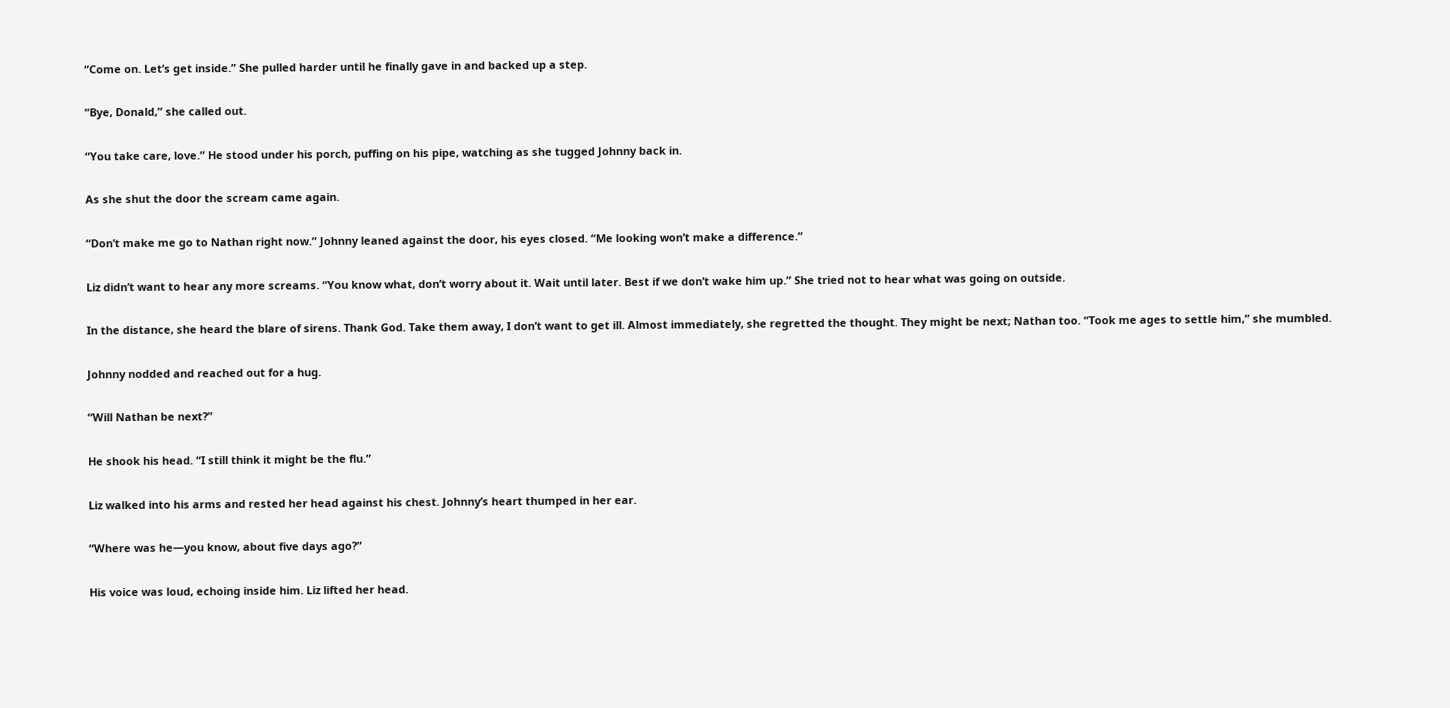“Come on. Let’s get inside.” She pulled harder until he finally gave in and backed up a step.

“Bye, Donald,” she called out.

“You take care, love.” He stood under his porch, puffing on his pipe, watching as she tugged Johnny back in.

As she shut the door the scream came again.

“Don’t make me go to Nathan right now.” Johnny leaned against the door, his eyes closed. “Me looking won’t make a difference.”

Liz didn’t want to hear any more screams. “You know what, don’t worry about it. Wait until later. Best if we don’t wake him up.” She tried not to hear what was going on outside.

In the distance, she heard the blare of sirens. Thank God. Take them away, I don’t want to get ill. Almost immediately, she regretted the thought. They might be next; Nathan too. “Took me ages to settle him,” she mumbled.

Johnny nodded and reached out for a hug.

“Will Nathan be next?”

He shook his head. “I still think it might be the flu.”

Liz walked into his arms and rested her head against his chest. Johnny’s heart thumped in her ear.

“Where was he—you know, about five days ago?”

His voice was loud, echoing inside him. Liz lifted her head.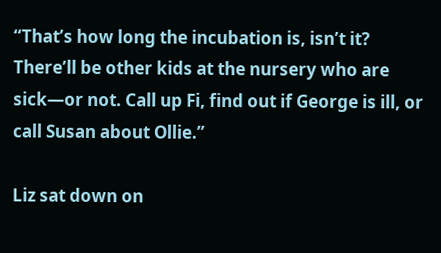“That’s how long the incubation is, isn’t it? There’ll be other kids at the nursery who are sick—or not. Call up Fi, find out if George is ill, or call Susan about Ollie.”

Liz sat down on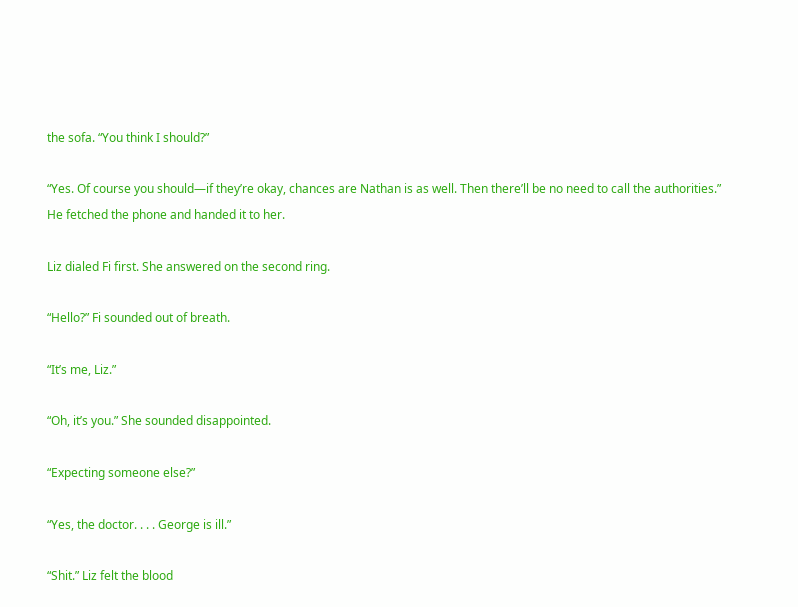the sofa. “You think I should?”

“Yes. Of course you should—if they’re okay, chances are Nathan is as well. Then there’ll be no need to call the authorities.” He fetched the phone and handed it to her.

Liz dialed Fi first. She answered on the second ring.

“Hello?” Fi sounded out of breath.

“It’s me, Liz.”

“Oh, it’s you.” She sounded disappointed.

“Expecting someone else?”

“Yes, the doctor. . . . George is ill.”

“Shit.” Liz felt the blood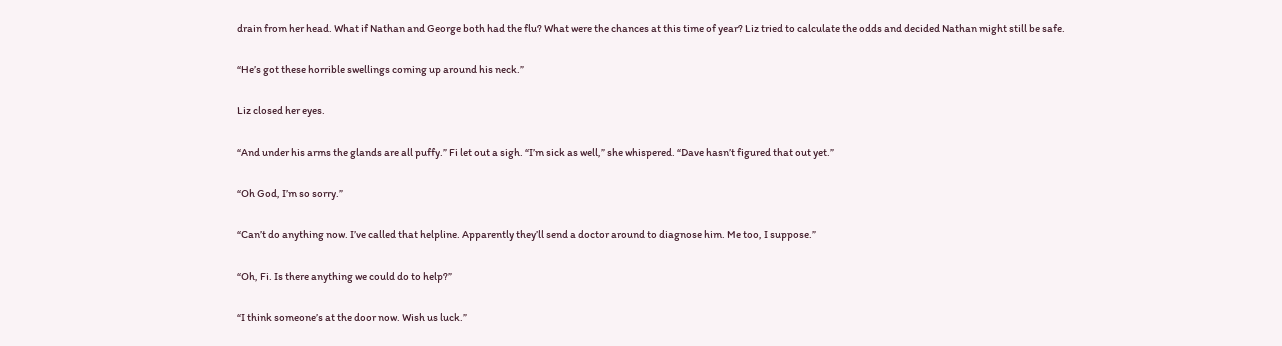drain from her head. What if Nathan and George both had the flu? What were the chances at this time of year? Liz tried to calculate the odds and decided Nathan might still be safe.

“He’s got these horrible swellings coming up around his neck.”

Liz closed her eyes.

“And under his arms the glands are all puffy.” Fi let out a sigh. “I’m sick as well,” she whispered. “Dave hasn’t figured that out yet.”

“Oh God, I’m so sorry.”

“Can’t do anything now. I’ve called that helpline. Apparently they’ll send a doctor around to diagnose him. Me too, I suppose.”

“Oh, Fi. Is there anything we could do to help?”

“I think someone’s at the door now. Wish us luck.”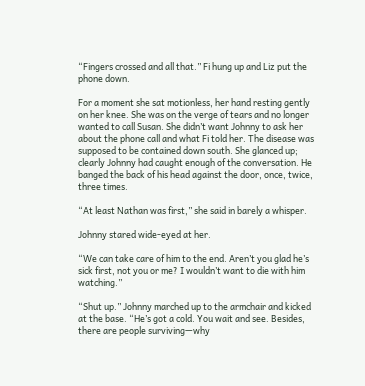“Fingers crossed and all that.” Fi hung up and Liz put the phone down.

For a moment she sat motionless, her hand resting gently on her knee. She was on the verge of tears and no longer wanted to call Susan. She didn’t want Johnny to ask her about the phone call and what Fi told her. The disease was supposed to be contained down south. She glanced up; clearly Johnny had caught enough of the conversation. He banged the back of his head against the door, once, twice, three times.

“At least Nathan was first,” she said in barely a whisper.

Johnny stared wide-eyed at her.

“We can take care of him to the end. Aren’t you glad he’s sick first, not you or me? I wouldn’t want to die with him watching.”

“Shut up.” Johnny marched up to the armchair and kicked at the base. “He’s got a cold. You wait and see. Besides, there are people surviving—why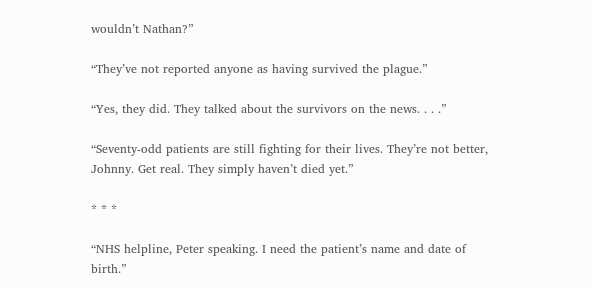wouldn’t Nathan?”

“They’ve not reported anyone as having survived the plague.”

“Yes, they did. They talked about the survivors on the news. . . .”

“Seventy-odd patients are still fighting for their lives. They’re not better, Johnny. Get real. They simply haven’t died yet.”

* * *

“NHS helpline, Peter speaking. I need the patient’s name and date of birth.”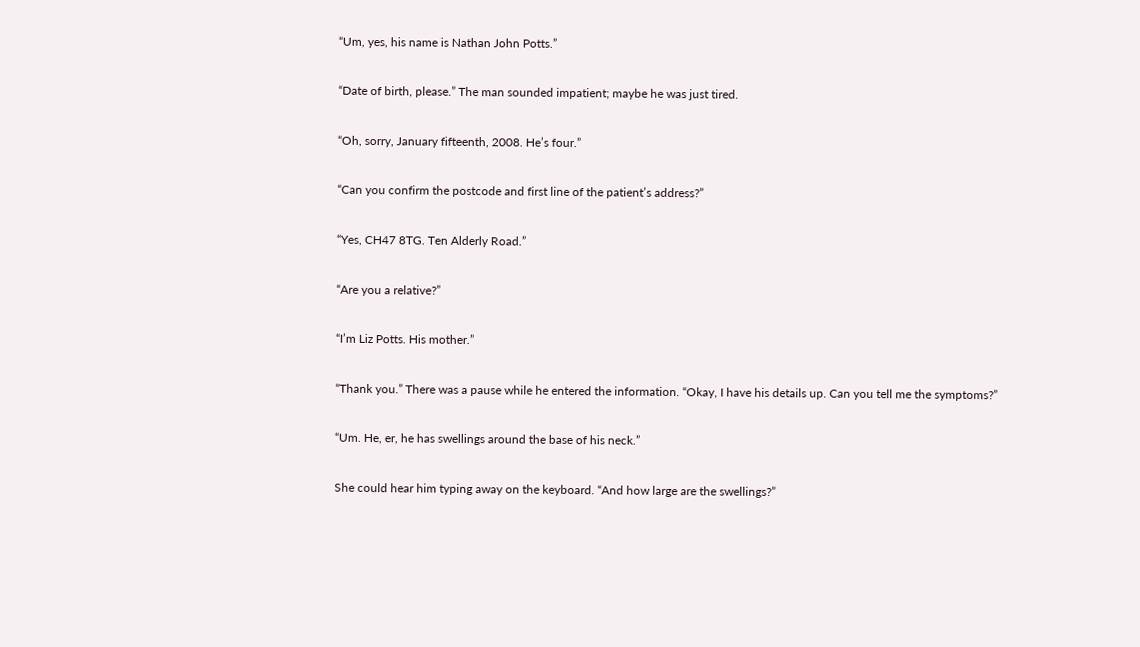“Um, yes, his name is Nathan John Potts.”

“Date of birth, please.” The man sounded impatient; maybe he was just tired.

“Oh, sorry, January fifteenth, 2008. He’s four.”

“Can you confirm the postcode and first line of the patient’s address?”

“Yes, CH47 8TG. Ten Alderly Road.”

“Are you a relative?”

“I’m Liz Potts. His mother.”

“Thank you.” There was a pause while he entered the information. “Okay, I have his details up. Can you tell me the symptoms?”

“Um. He, er, he has swellings around the base of his neck.”

She could hear him typing away on the keyboard. “And how large are the swellings?”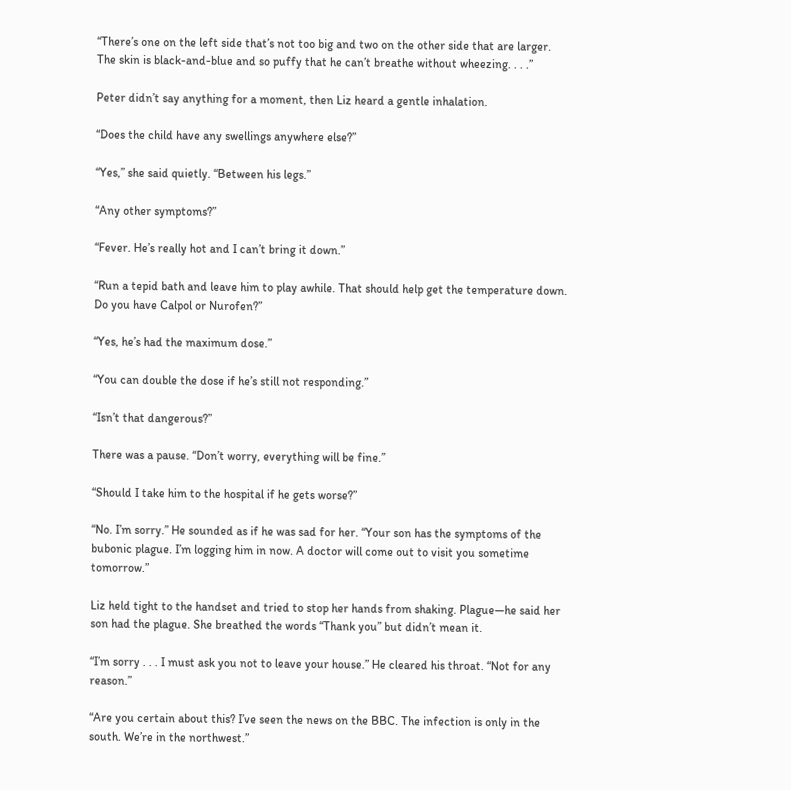“There’s one on the left side that’s not too big and two on the other side that are larger. The skin is black-and-blue and so puffy that he can’t breathe without wheezing. . . .”

Peter didn’t say anything for a moment, then Liz heard a gentle inhalation.

“Does the child have any swellings anywhere else?”

“Yes,” she said quietly. “Between his legs.”

“Any other symptoms?”

“Fever. He’s really hot and I can’t bring it down.”

“Run a tepid bath and leave him to play awhile. That should help get the temperature down. Do you have Calpol or Nurofen?”

“Yes, he’s had the maximum dose.”

“You can double the dose if he’s still not responding.”

“Isn’t that dangerous?”

There was a pause. “Don’t worry, everything will be fine.”

“Should I take him to the hospital if he gets worse?”

“No. I’m sorry.” He sounded as if he was sad for her. “Your son has the symptoms of the bubonic plague. I’m logging him in now. A doctor will come out to visit you sometime tomorrow.”

Liz held tight to the handset and tried to stop her hands from shaking. Plague—he said her son had the plague. She breathed the words “Thank you” but didn’t mean it.

“I’m sorry . . . I must ask you not to leave your house.” He cleared his throat. “Not for any reason.”

“Are you certain about this? I’ve seen the news on the BBC. The infection is only in the south. We’re in the northwest.”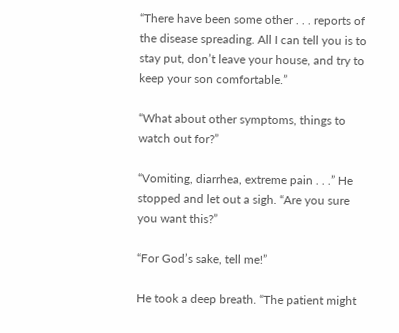“There have been some other . . . reports of the disease spreading. All I can tell you is to stay put, don’t leave your house, and try to keep your son comfortable.”

“What about other symptoms, things to watch out for?”

“Vomiting, diarrhea, extreme pain . . .” He stopped and let out a sigh. “Are you sure you want this?”

“For God’s sake, tell me!”

He took a deep breath. “The patient might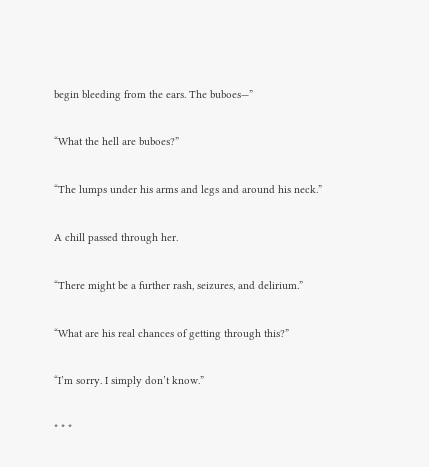begin bleeding from the ears. The buboes—”

“What the hell are buboes?”

“The lumps under his arms and legs and around his neck.”

A chill passed through her.

“There might be a further rash, seizures, and delirium.”

“What are his real chances of getting through this?”

“I’m sorry. I simply don’t know.”

* * *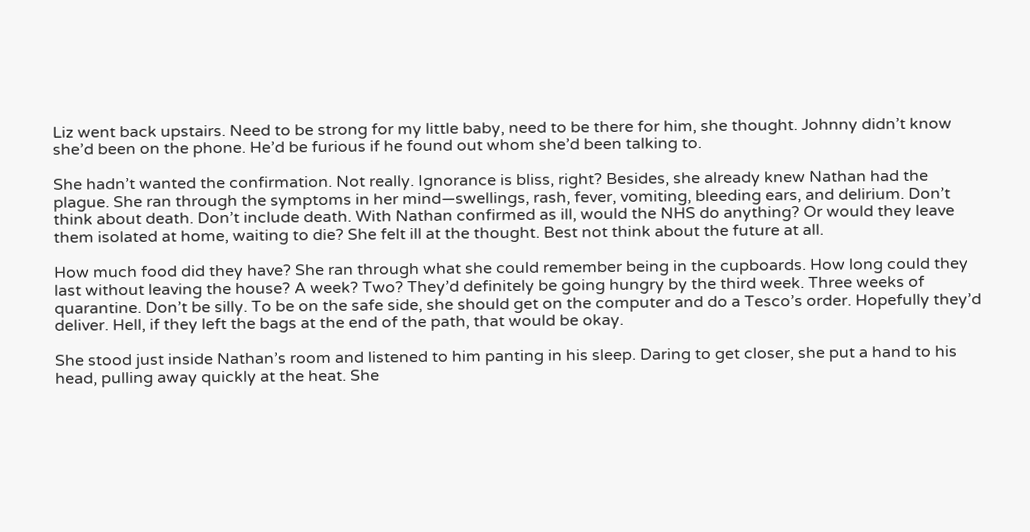Liz went back upstairs. Need to be strong for my little baby, need to be there for him, she thought. Johnny didn’t know she’d been on the phone. He’d be furious if he found out whom she’d been talking to.

She hadn’t wanted the confirmation. Not really. Ignorance is bliss, right? Besides, she already knew Nathan had the plague. She ran through the symptoms in her mind—swellings, rash, fever, vomiting, bleeding ears, and delirium. Don’t think about death. Don’t include death. With Nathan confirmed as ill, would the NHS do anything? Or would they leave them isolated at home, waiting to die? She felt ill at the thought. Best not think about the future at all.

How much food did they have? She ran through what she could remember being in the cupboards. How long could they last without leaving the house? A week? Two? They’d definitely be going hungry by the third week. Three weeks of quarantine. Don’t be silly. To be on the safe side, she should get on the computer and do a Tesco’s order. Hopefully they’d deliver. Hell, if they left the bags at the end of the path, that would be okay.

She stood just inside Nathan’s room and listened to him panting in his sleep. Daring to get closer, she put a hand to his head, pulling away quickly at the heat. She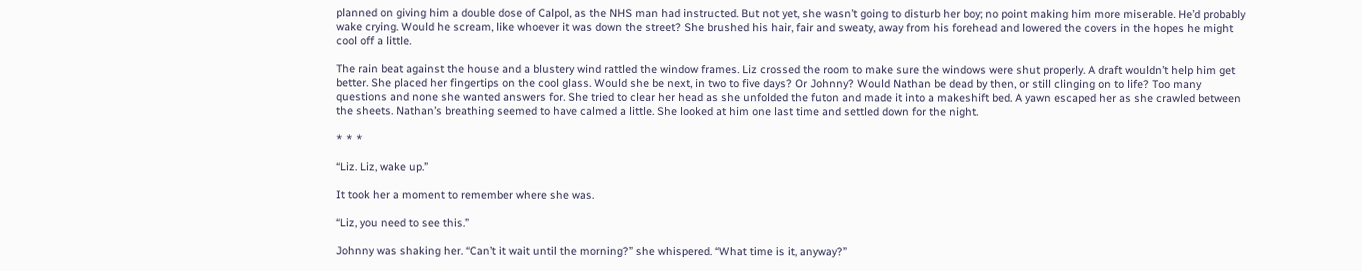planned on giving him a double dose of Calpol, as the NHS man had instructed. But not yet, she wasn’t going to disturb her boy; no point making him more miserable. He’d probably wake crying. Would he scream, like whoever it was down the street? She brushed his hair, fair and sweaty, away from his forehead and lowered the covers in the hopes he might cool off a little.

The rain beat against the house and a blustery wind rattled the window frames. Liz crossed the room to make sure the windows were shut properly. A draft wouldn’t help him get better. She placed her fingertips on the cool glass. Would she be next, in two to five days? Or Johnny? Would Nathan be dead by then, or still clinging on to life? Too many questions and none she wanted answers for. She tried to clear her head as she unfolded the futon and made it into a makeshift bed. A yawn escaped her as she crawled between the sheets. Nathan’s breathing seemed to have calmed a little. She looked at him one last time and settled down for the night.

* * *

“Liz. Liz, wake up.”

It took her a moment to remember where she was.

“Liz, you need to see this.”

Johnny was shaking her. “Can’t it wait until the morning?” she whispered. “What time is it, anyway?”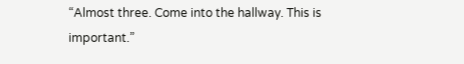“Almost three. Come into the hallway. This is important.”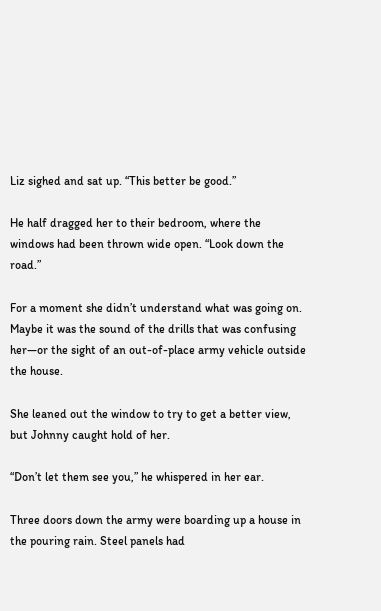Liz sighed and sat up. “This better be good.”

He half dragged her to their bedroom, where the windows had been thrown wide open. “Look down the road.”

For a moment she didn’t understand what was going on. Maybe it was the sound of the drills that was confusing her—or the sight of an out-of-place army vehicle outside the house.

She leaned out the window to try to get a better view, but Johnny caught hold of her.

“Don’t let them see you,” he whispered in her ear.

Three doors down the army were boarding up a house in the pouring rain. Steel panels had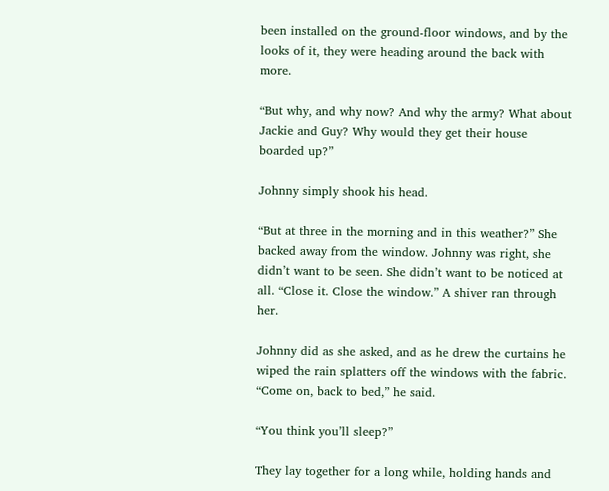been installed on the ground-floor windows, and by the looks of it, they were heading around the back with more.

“But why, and why now? And why the army? What about Jackie and Guy? Why would they get their house boarded up?”

Johnny simply shook his head.

“But at three in the morning and in this weather?” She backed away from the window. Johnny was right, she didn’t want to be seen. She didn’t want to be noticed at all. “Close it. Close the window.” A shiver ran through her.

Johnny did as she asked, and as he drew the curtains he wiped the rain splatters off the windows with the fabric. “Come on, back to bed,” he said.

“You think you’ll sleep?”

They lay together for a long while, holding hands and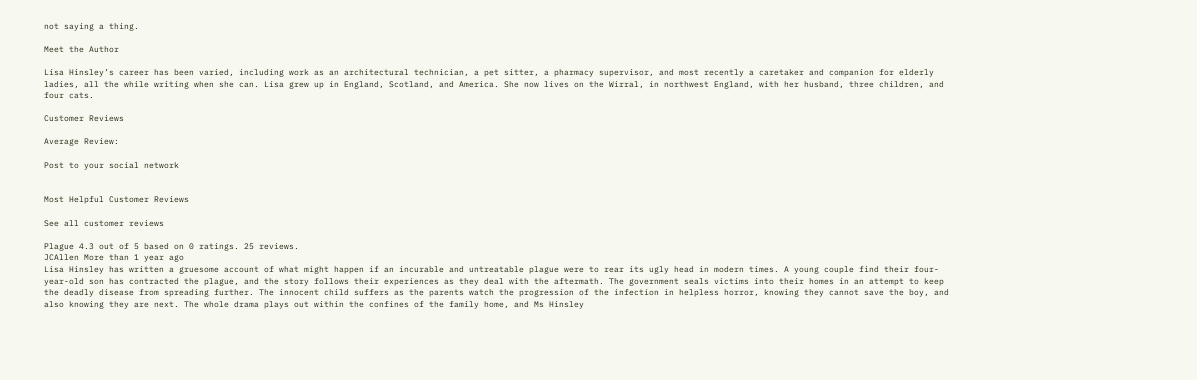not saying a thing.

Meet the Author

Lisa Hinsley’s career has been varied, including work as an architectural technician, a pet sitter, a pharmacy supervisor, and most recently a caretaker and companion for elderly ladies, all the while writing when she can. Lisa grew up in England, Scotland, and America. She now lives on the Wirral, in northwest England, with her husband, three children, and four cats.

Customer Reviews

Average Review:

Post to your social network


Most Helpful Customer Reviews

See all customer reviews

Plague 4.3 out of 5 based on 0 ratings. 25 reviews.
JCAllen More than 1 year ago
Lisa Hinsley has written a gruesome account of what might happen if an incurable and untreatable plague were to rear its ugly head in modern times. A young couple find their four-year-old son has contracted the plague, and the story follows their experiences as they deal with the aftermath. The government seals victims into their homes in an attempt to keep the deadly disease from spreading further. The innocent child suffers as the parents watch the progression of the infection in helpless horror, knowing they cannot save the boy, and also knowing they are next. The whole drama plays out within the confines of the family home, and Ms Hinsley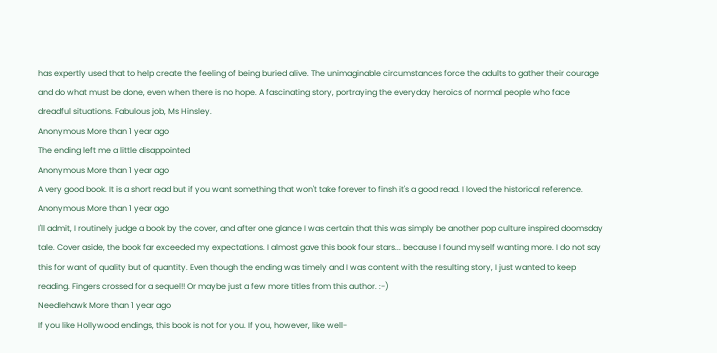has expertly used that to help create the feeling of being buried alive. The unimaginable circumstances force the adults to gather their courage and do what must be done, even when there is no hope. A fascinating story, portraying the everyday heroics of normal people who face dreadful situations. Fabulous job, Ms Hinsley.
Anonymous More than 1 year ago
The ending left me a little disappointed
Anonymous More than 1 year ago
A very good book. It is a short read but if you want something that won't take forever to finsh it's a good read. I loved the historical reference.
Anonymous More than 1 year ago
I'll admit, I routinely judge a book by the cover, and after one glance I was certain that this was simply be another pop culture inspired doomsday tale. Cover aside, the book far exceeded my expectations. I almost gave this book four stars... because I found myself wanting more. I do not say this for want of quality but of quantity. Even though the ending was timely and I was content with the resulting story, I just wanted to keep reading. Fingers crossed for a sequel!! Or maybe just a few more titles from this author. :-)
Needlehawk More than 1 year ago
If you like Hollywood endings, this book is not for you. If you, however, like well-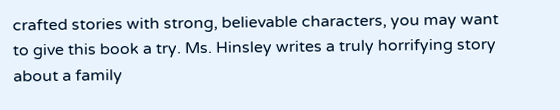crafted stories with strong, believable characters, you may want to give this book a try. Ms. Hinsley writes a truly horrifying story about a family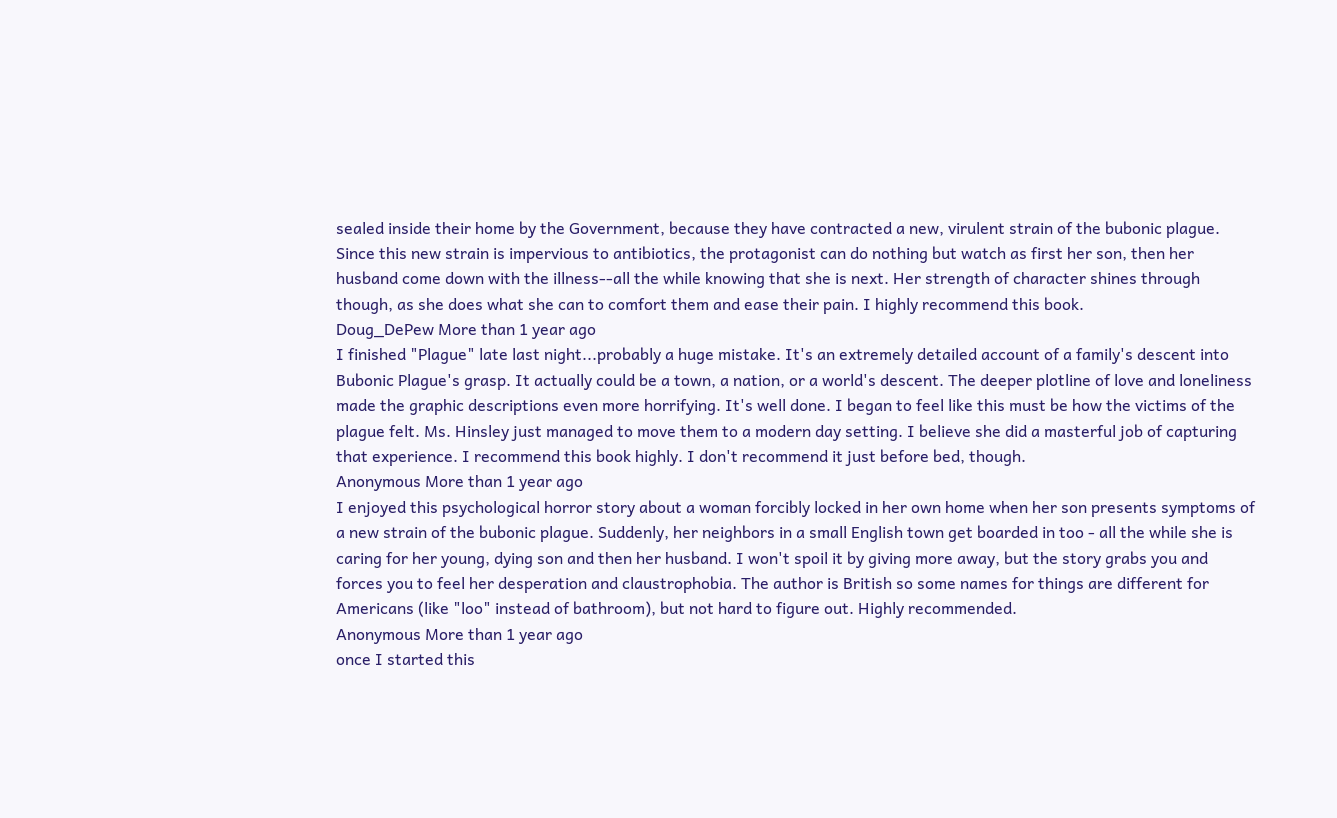sealed inside their home by the Government, because they have contracted a new, virulent strain of the bubonic plague. Since this new strain is impervious to antibiotics, the protagonist can do nothing but watch as first her son, then her husband come down with the illness--all the while knowing that she is next. Her strength of character shines through though, as she does what she can to comfort them and ease their pain. I highly recommend this book.
Doug_DePew More than 1 year ago
I finished "Plague" late last night...probably a huge mistake. It's an extremely detailed account of a family's descent into Bubonic Plague's grasp. It actually could be a town, a nation, or a world's descent. The deeper plotline of love and loneliness made the graphic descriptions even more horrifying. It's well done. I began to feel like this must be how the victims of the plague felt. Ms. Hinsley just managed to move them to a modern day setting. I believe she did a masterful job of capturing that experience. I recommend this book highly. I don't recommend it just before bed, though.
Anonymous More than 1 year ago
I enjoyed this psychological horror story about a woman forcibly locked in her own home when her son presents symptoms of a new strain of the bubonic plague. Suddenly, her neighbors in a small English town get boarded in too - all the while she is caring for her young, dying son and then her husband. I won't spoil it by giving more away, but the story grabs you and forces you to feel her desperation and claustrophobia. The author is British so some names for things are different for Americans (like "loo" instead of bathroom), but not hard to figure out. Highly recommended.
Anonymous More than 1 year ago
once I started this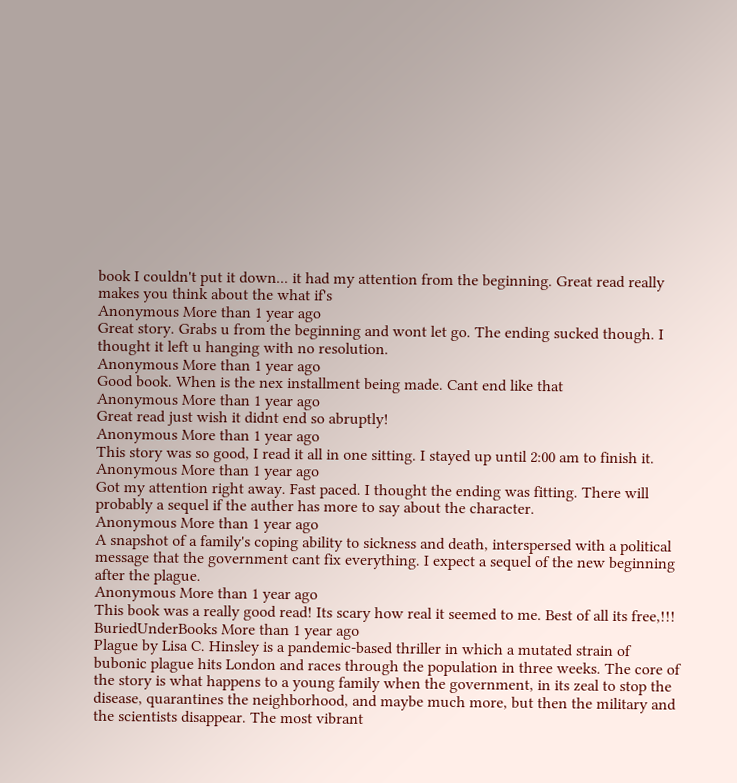book I couldn't put it down... it had my attention from the beginning. Great read really makes you think about the what if's
Anonymous More than 1 year ago
Great story. Grabs u from the beginning and wont let go. The ending sucked though. I thought it left u hanging with no resolution.
Anonymous More than 1 year ago
Good book. When is the nex installment being made. Cant end like that
Anonymous More than 1 year ago
Great read just wish it didnt end so abruptly!
Anonymous More than 1 year ago
This story was so good, I read it all in one sitting. I stayed up until 2:00 am to finish it.
Anonymous More than 1 year ago
Got my attention right away. Fast paced. I thought the ending was fitting. There will probably a sequel if the auther has more to say about the character.
Anonymous More than 1 year ago
A snapshot of a family's coping ability to sickness and death, interspersed with a political message that the government cant fix everything. I expect a sequel of the new beginning after the plague.
Anonymous More than 1 year ago
This book was a really good read! Its scary how real it seemed to me. Best of all its free,!!!
BuriedUnderBooks More than 1 year ago
Plague by Lisa C. Hinsley is a pandemic-based thriller in which a mutated strain of bubonic plague hits London and races through the population in three weeks. The core of the story is what happens to a young family when the government, in its zeal to stop the disease, quarantines the neighborhood, and maybe much more, but then the military and the scientists disappear. The most vibrant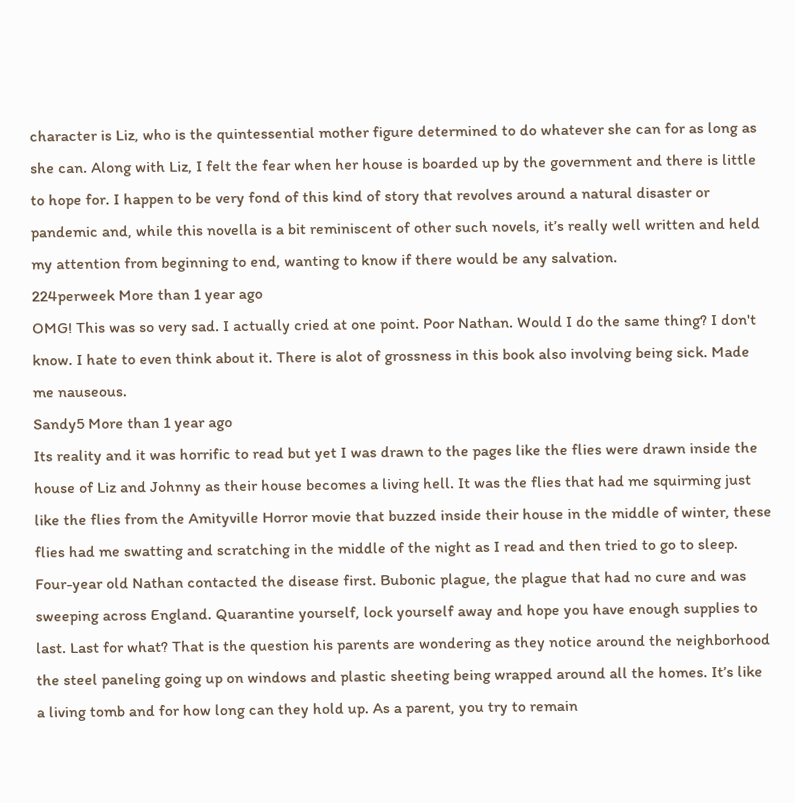character is Liz, who is the quintessential mother figure determined to do whatever she can for as long as she can. Along with Liz, I felt the fear when her house is boarded up by the government and there is little to hope for. I happen to be very fond of this kind of story that revolves around a natural disaster or pandemic and, while this novella is a bit reminiscent of other such novels, it’s really well written and held my attention from beginning to end, wanting to know if there would be any salvation.
224perweek More than 1 year ago
OMG! This was so very sad. I actually cried at one point. Poor Nathan. Would I do the same thing? I don't know. I hate to even think about it. There is alot of grossness in this book also involving being sick. Made me nauseous.
Sandy5 More than 1 year ago
Its reality and it was horrific to read but yet I was drawn to the pages like the flies were drawn inside the house of Liz and Johnny as their house becomes a living hell. It was the flies that had me squirming just like the flies from the Amityville Horror movie that buzzed inside their house in the middle of winter, these flies had me swatting and scratching in the middle of the night as I read and then tried to go to sleep. Four-year old Nathan contacted the disease first. Bubonic plague, the plague that had no cure and was sweeping across England. Quarantine yourself, lock yourself away and hope you have enough supplies to last. Last for what? That is the question his parents are wondering as they notice around the neighborhood the steel paneling going up on windows and plastic sheeting being wrapped around all the homes. It’s like a living tomb and for how long can they hold up. As a parent, you try to remain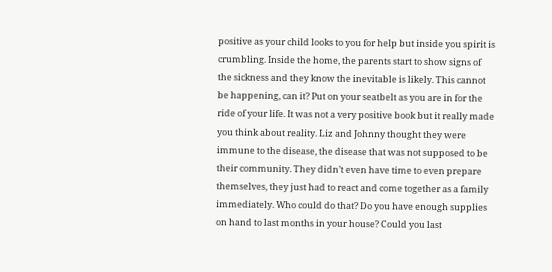positive as your child looks to you for help but inside you spirit is crumbling. Inside the home, the parents start to show signs of the sickness and they know the inevitable is likely. This cannot be happening, can it? Put on your seatbelt as you are in for the ride of your life. It was not a very positive book but it really made you think about reality. Liz and Johnny thought they were immune to the disease, the disease that was not supposed to be their community. They didn’t even have time to even prepare themselves, they just had to react and come together as a family immediately. Who could do that? Do you have enough supplies on hand to last months in your house? Could you last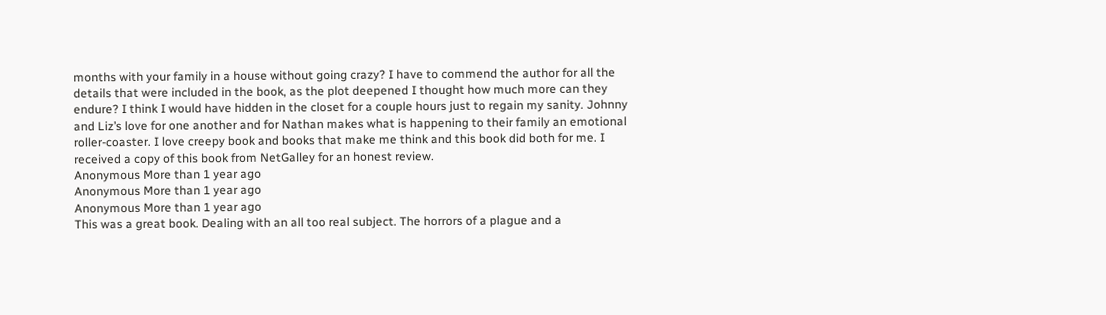months with your family in a house without going crazy? I have to commend the author for all the details that were included in the book, as the plot deepened I thought how much more can they endure? I think I would have hidden in the closet for a couple hours just to regain my sanity. Johnny and Liz’s love for one another and for Nathan makes what is happening to their family an emotional roller-coaster. I love creepy book and books that make me think and this book did both for me. I received a copy of this book from NetGalley for an honest review.
Anonymous More than 1 year ago
Anonymous More than 1 year ago
Anonymous More than 1 year ago
This was a great book. Dealing with an all too real subject. The horrors of a plague and a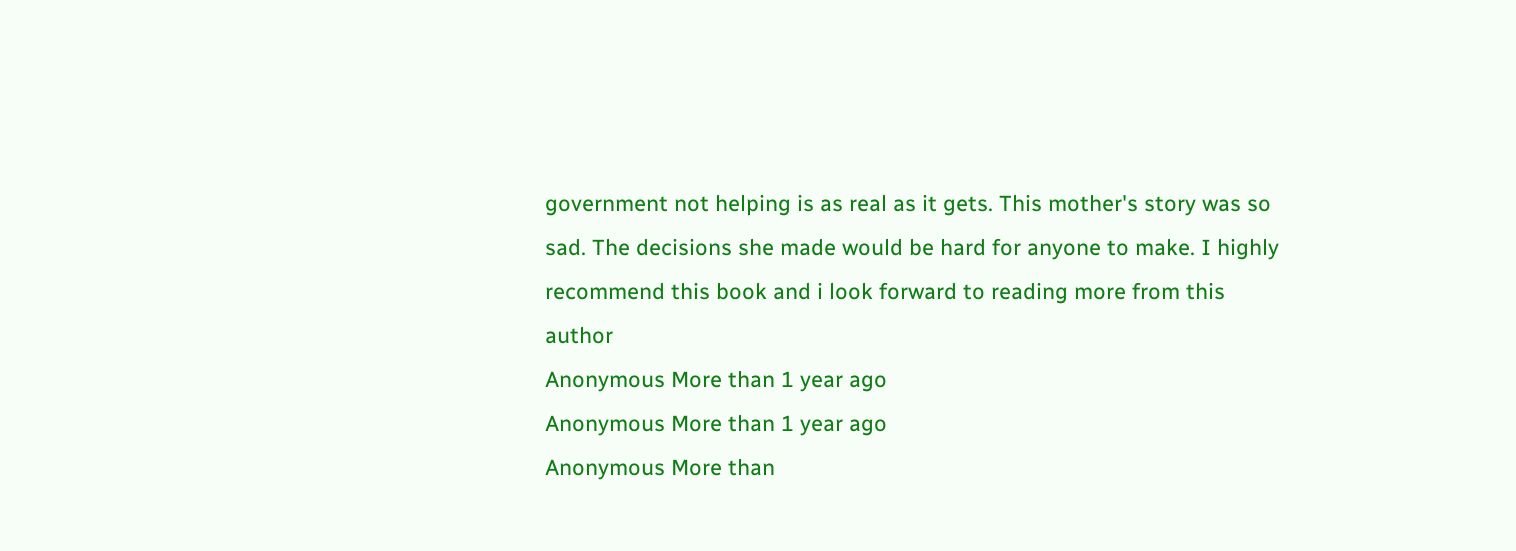government not helping is as real as it gets. This mother's story was so sad. The decisions she made would be hard for anyone to make. I highly recommend this book and i look forward to reading more from this author
Anonymous More than 1 year ago
Anonymous More than 1 year ago
Anonymous More than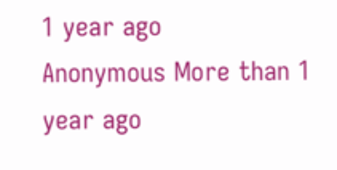1 year ago
Anonymous More than 1 year ago